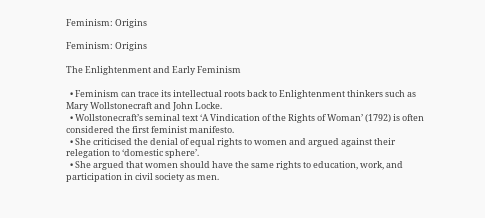Feminism: Origins

Feminism: Origins

The Enlightenment and Early Feminism

  • Feminism can trace its intellectual roots back to Enlightenment thinkers such as Mary Wollstonecraft and John Locke.
  • Wollstonecraft’s seminal text ‘A Vindication of the Rights of Woman’ (1792) is often considered the first feminist manifesto.
  • She criticised the denial of equal rights to women and argued against their relegation to ‘domestic sphere’.
  • She argued that women should have the same rights to education, work, and participation in civil society as men.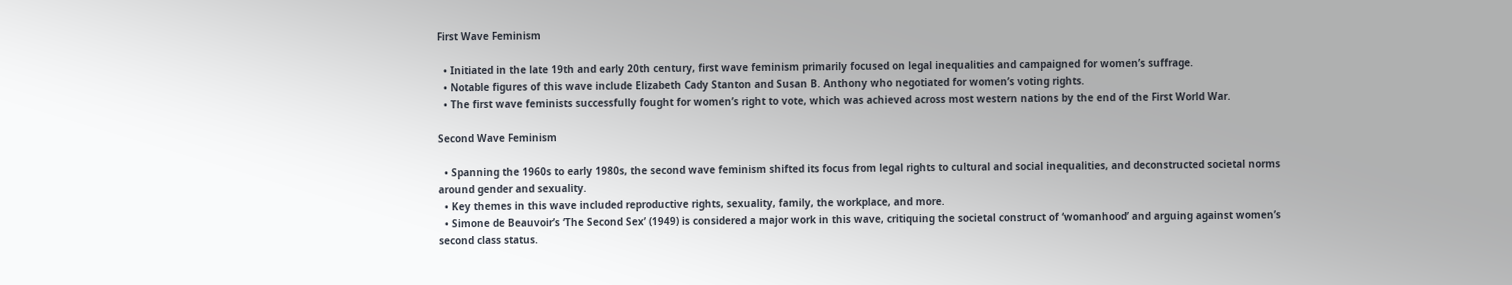First Wave Feminism

  • Initiated in the late 19th and early 20th century, first wave feminism primarily focused on legal inequalities and campaigned for women’s suffrage.
  • Notable figures of this wave include Elizabeth Cady Stanton and Susan B. Anthony who negotiated for women’s voting rights.
  • The first wave feminists successfully fought for women’s right to vote, which was achieved across most western nations by the end of the First World War.

Second Wave Feminism

  • Spanning the 1960s to early 1980s, the second wave feminism shifted its focus from legal rights to cultural and social inequalities, and deconstructed societal norms around gender and sexuality.
  • Key themes in this wave included reproductive rights, sexuality, family, the workplace, and more.
  • Simone de Beauvoir’s ‘The Second Sex’ (1949) is considered a major work in this wave, critiquing the societal construct of ‘womanhood’ and arguing against women’s second class status.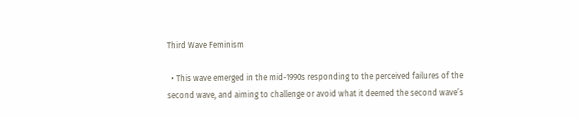Third Wave Feminism

  • This wave emerged in the mid-1990s responding to the perceived failures of the second wave, and aiming to challenge or avoid what it deemed the second wave’s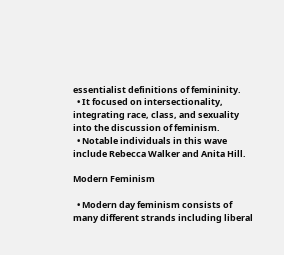essentialist definitions of femininity.
  • It focused on intersectionality, integrating race, class, and sexuality into the discussion of feminism.
  • Notable individuals in this wave include Rebecca Walker and Anita Hill.

Modern Feminism

  • Modern day feminism consists of many different strands including liberal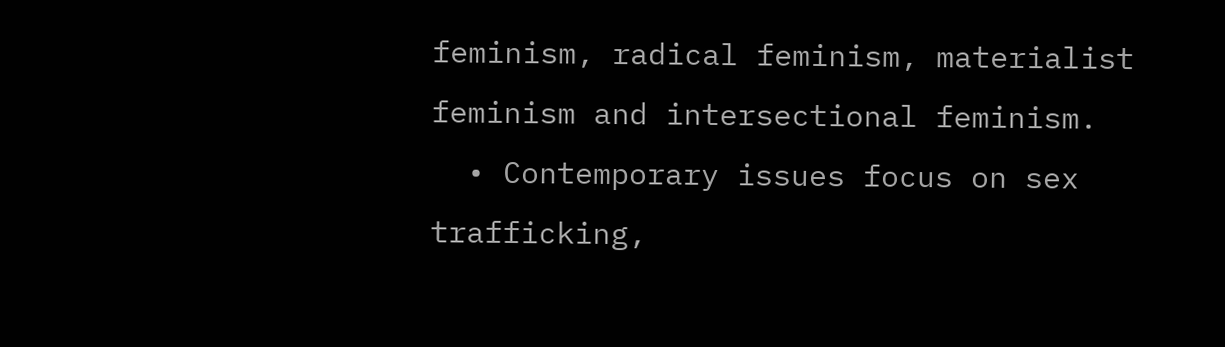feminism, radical feminism, materialist feminism and intersectional feminism.
  • Contemporary issues focus on sex trafficking,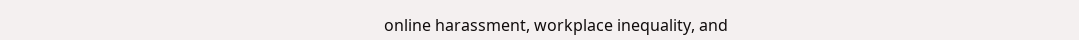online harassment, workplace inequality, and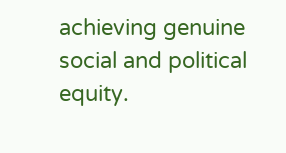achieving genuine social and political equity.